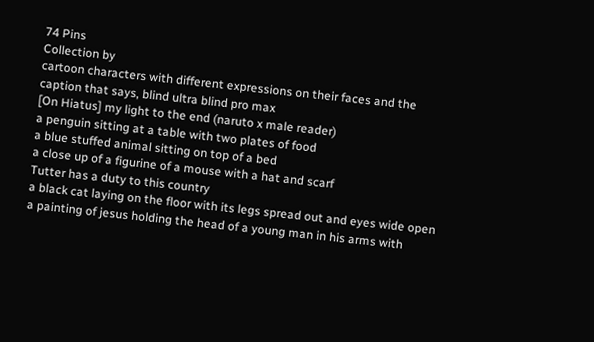74 Pins
Collection by
cartoon characters with different expressions on their faces and the caption that says, blind ultra blind pro max
[On Hiatus] my light to the end (naruto x male reader)
a penguin sitting at a table with two plates of food
a blue stuffed animal sitting on top of a bed
a close up of a figurine of a mouse with a hat and scarf
Tutter has a duty to this country
a black cat laying on the floor with its legs spread out and eyes wide open
a painting of jesus holding the head of a young man in his arms with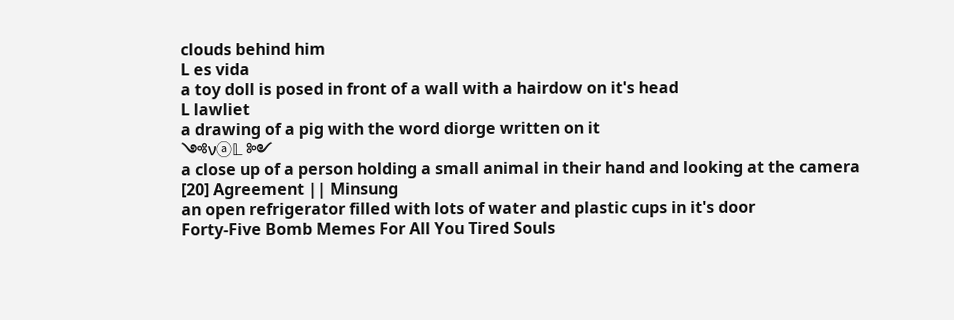clouds behind him
L es vida
a toy doll is posed in front of a wall with a hairdow on it's head
L lawliet
a drawing of a pig with the word diorge written on it
༺νⓐ𝕃 ༻
a close up of a person holding a small animal in their hand and looking at the camera
[20] Agreement || Minsung
an open refrigerator filled with lots of water and plastic cups in it's door
Forty-Five Bomb Memes For All You Tired Souls